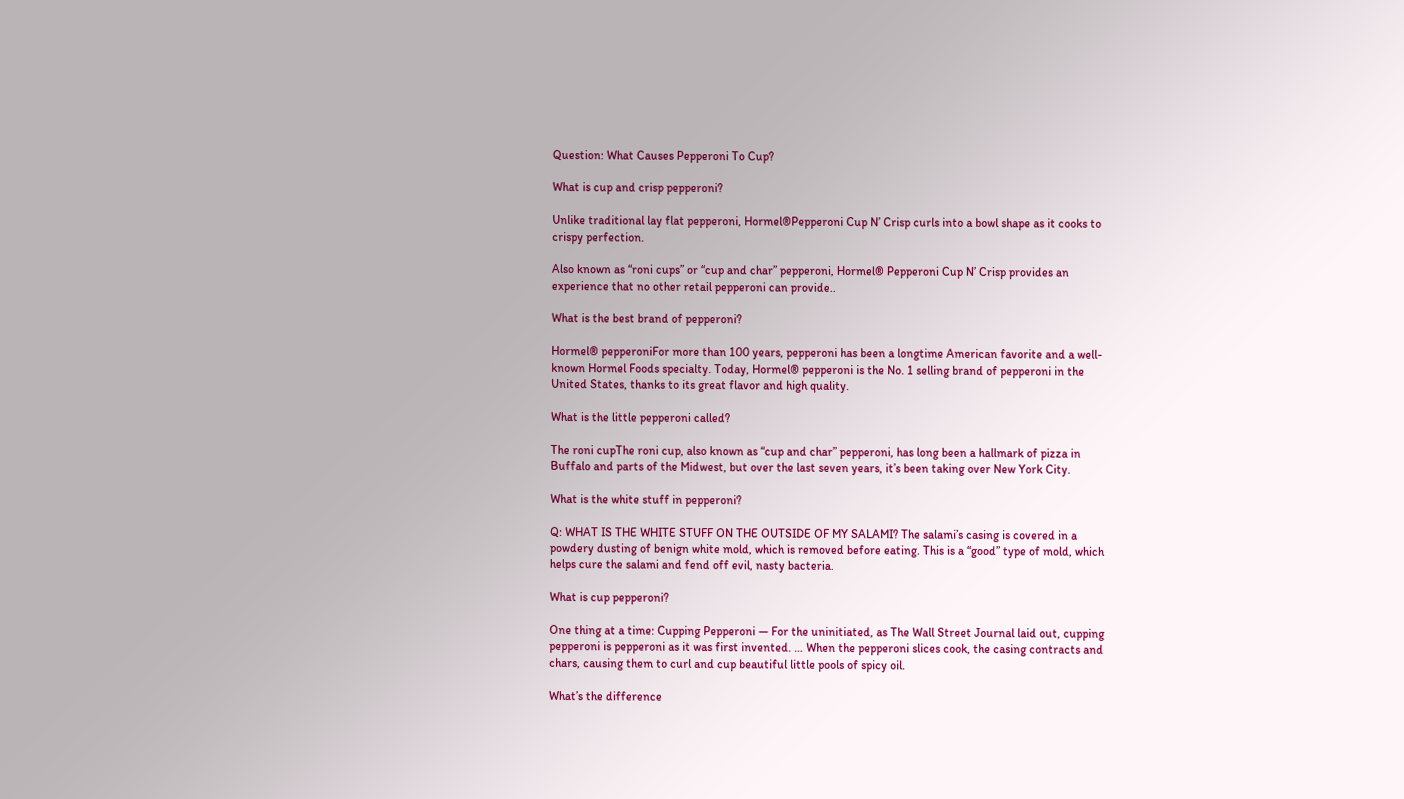Question: What Causes Pepperoni To Cup?

What is cup and crisp pepperoni?

Unlike traditional lay flat pepperoni, Hormel®Pepperoni Cup N’ Crisp curls into a bowl shape as it cooks to crispy perfection.

Also known as “roni cups” or “cup and char” pepperoni, Hormel® Pepperoni Cup N’ Crisp provides an experience that no other retail pepperoni can provide..

What is the best brand of pepperoni?

Hormel® pepperoniFor more than 100 years, pepperoni has been a longtime American favorite and a well-known Hormel Foods specialty. Today, Hormel® pepperoni is the No. 1 selling brand of pepperoni in the United States, thanks to its great flavor and high quality.

What is the little pepperoni called?

The roni cupThe roni cup, also known as “cup and char” pepperoni, has long been a hallmark of pizza in Buffalo and parts of the Midwest, but over the last seven years, it’s been taking over New York City.

What is the white stuff in pepperoni?

Q: WHAT IS THE WHITE STUFF ON THE OUTSIDE OF MY SALAMI? The salami’s casing is covered in a powdery dusting of benign white mold, which is removed before eating. This is a “good” type of mold, which helps cure the salami and fend off evil, nasty bacteria.

What is cup pepperoni?

One thing at a time: Cupping Pepperoni — For the uninitiated, as The Wall Street Journal laid out, cupping pepperoni is pepperoni as it was first invented. … When the pepperoni slices cook, the casing contracts and chars, causing them to curl and cup beautiful little pools of spicy oil.

What’s the difference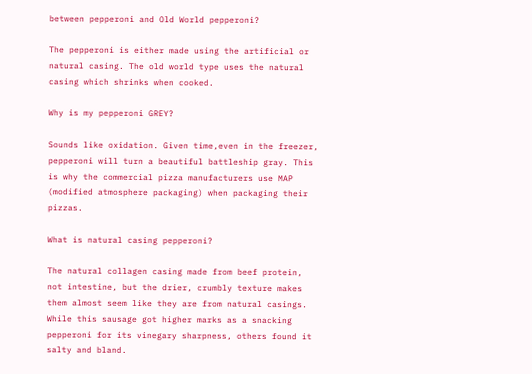between pepperoni and Old World pepperoni?

The pepperoni is either made using the artificial or natural casing. The old world type uses the natural casing which shrinks when cooked.

Why is my pepperoni GREY?

Sounds like oxidation. Given time,even in the freezer, pepperoni will turn a beautiful battleship gray. This is why the commercial pizza manufacturers use MAP (modified atmosphere packaging) when packaging their pizzas.

What is natural casing pepperoni?

The natural collagen casing made from beef protein, not intestine, but the drier, crumbly texture makes them almost seem like they are from natural casings. While this sausage got higher marks as a snacking pepperoni for its vinegary sharpness, others found it salty and bland.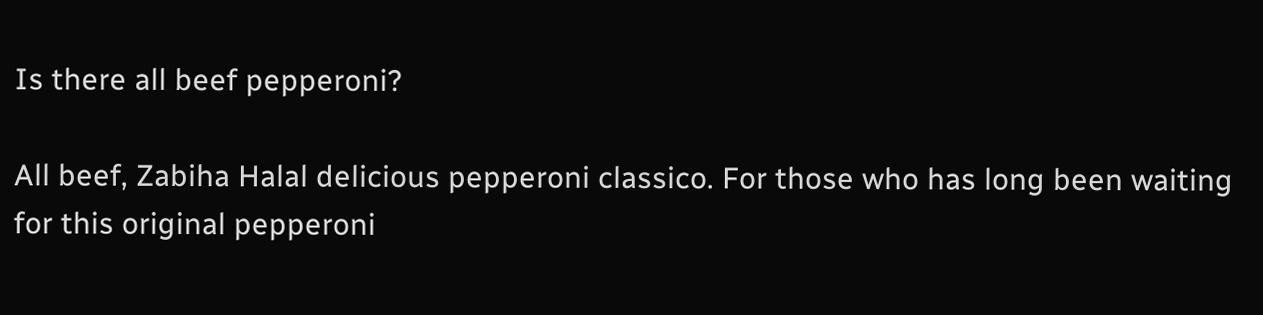Is there all beef pepperoni?

All beef, Zabiha Halal delicious pepperoni classico. For those who has long been waiting for this original pepperoni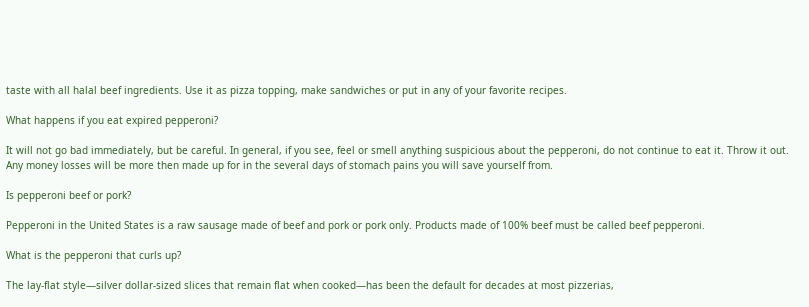taste with all halal beef ingredients. Use it as pizza topping, make sandwiches or put in any of your favorite recipes.

What happens if you eat expired pepperoni?

It will not go bad immediately, but be careful. In general, if you see, feel or smell anything suspicious about the pepperoni, do not continue to eat it. Throw it out. Any money losses will be more then made up for in the several days of stomach pains you will save yourself from.

Is pepperoni beef or pork?

Pepperoni in the United States is a raw sausage made of beef and pork or pork only. Products made of 100% beef must be called beef pepperoni.

What is the pepperoni that curls up?

The lay-flat style—silver dollar-sized slices that remain flat when cooked—has been the default for decades at most pizzerias,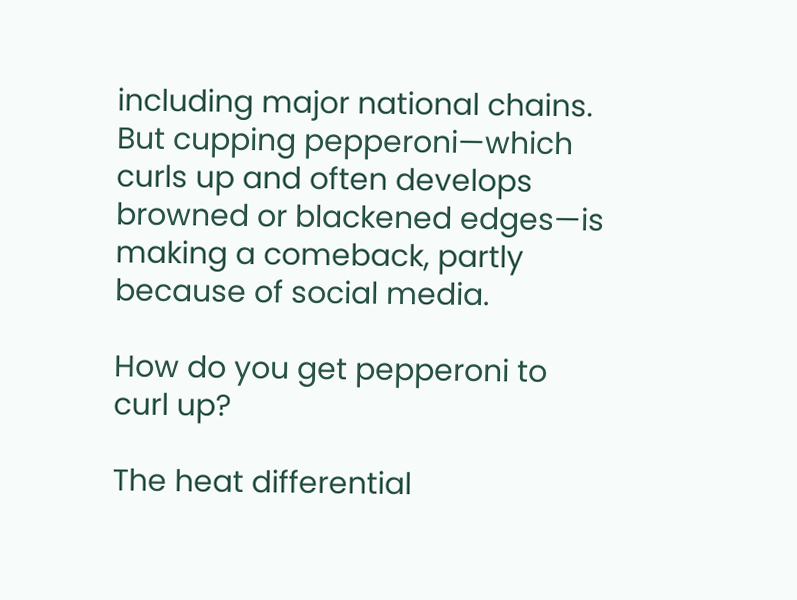including major national chains. But cupping pepperoni—which curls up and often develops browned or blackened edges—is making a comeback, partly because of social media.

How do you get pepperoni to curl up?

The heat differential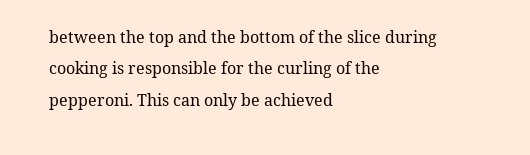between the top and the bottom of the slice during cooking is responsible for the curling of the pepperoni. This can only be achieved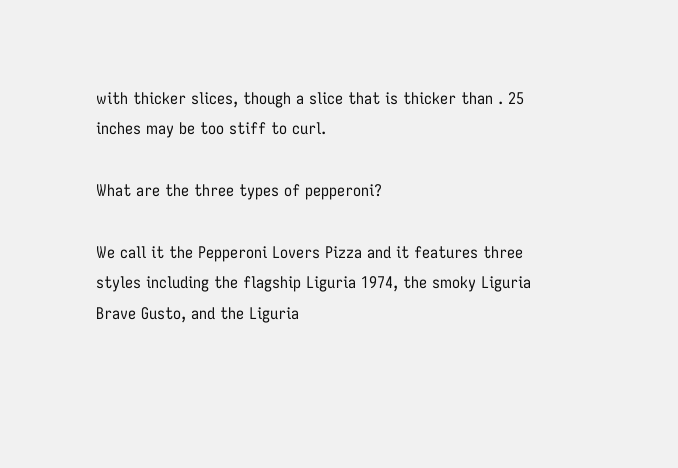with thicker slices, though a slice that is thicker than . 25 inches may be too stiff to curl.

What are the three types of pepperoni?

We call it the Pepperoni Lovers Pizza and it features three styles including the flagship Liguria 1974, the smoky Liguria Brave Gusto, and the Liguria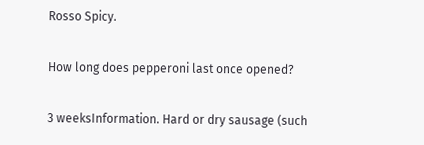Rosso Spicy.

How long does pepperoni last once opened?

3 weeksInformation. Hard or dry sausage (such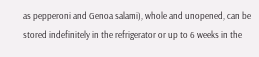as pepperoni and Genoa salami), whole and unopened, can be stored indefinitely in the refrigerator or up to 6 weeks in the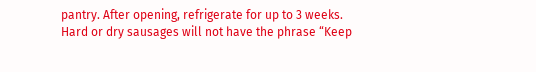pantry. After opening, refrigerate for up to 3 weeks. Hard or dry sausages will not have the phrase “Keep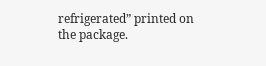refrigerated” printed on the package.